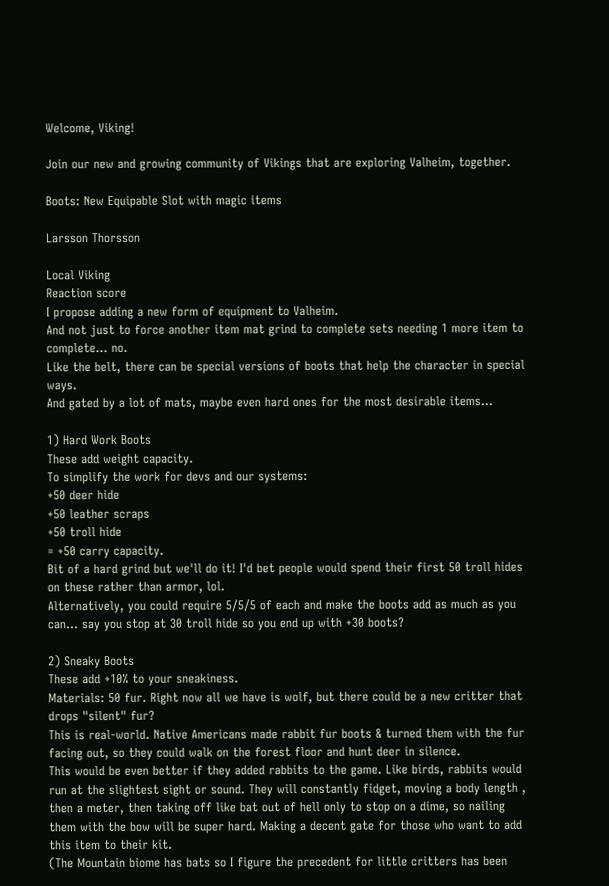Welcome, Viking!

Join our new and growing community of Vikings that are exploring Valheim, together.

Boots: New Equipable Slot with magic items

Larsson Thorsson

Local Viking
Reaction score
I propose adding a new form of equipment to Valheim.
And not just to force another item mat grind to complete sets needing 1 more item to complete... no.
Like the belt, there can be special versions of boots that help the character in special ways.
And gated by a lot of mats, maybe even hard ones for the most desirable items...

1) Hard Work Boots
These add weight capacity.
To simplify the work for devs and our systems:
+50 deer hide
+50 leather scraps
+50 troll hide
= +50 carry capacity.
Bit of a hard grind but we'll do it! I'd bet people would spend their first 50 troll hides on these rather than armor, lol.
Alternatively, you could require 5/5/5 of each and make the boots add as much as you can... say you stop at 30 troll hide so you end up with +30 boots?

2) Sneaky Boots
These add +10% to your sneakiness.
Materials: 50 fur. Right now all we have is wolf, but there could be a new critter that drops "silent" fur?
This is real-world. Native Americans made rabbit fur boots & turned them with the fur facing out, so they could walk on the forest floor and hunt deer in silence.
This would be even better if they added rabbits to the game. Like birds, rabbits would run at the slightest sight or sound. They will constantly fidget, moving a body length , then a meter, then taking off like bat out of hell only to stop on a dime, so nailing them with the bow will be super hard. Making a decent gate for those who want to add this item to their kit.
(The Mountain biome has bats so I figure the precedent for little critters has been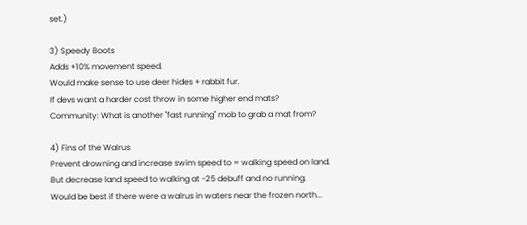set.)

3) Speedy Boots
Adds +10% movement speed.
Would make sense to use deer hides + rabbit fur.
If devs want a harder cost throw in some higher end mats?
Community: What is another "fast running" mob to grab a mat from?

4) Fins of the Walrus
Prevent drowning and increase swim speed to = walking speed on land.
But decrease land speed to walking at -25 debuff and no running.
Would be best if there were a walrus in waters near the frozen north...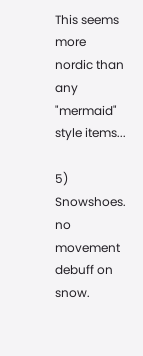This seems more nordic than any "mermaid" style items...

5) Snowshoes.
no movement debuff on snow.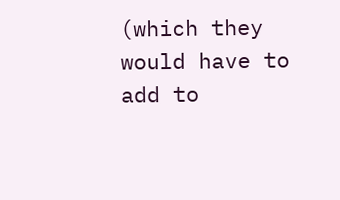(which they would have to add to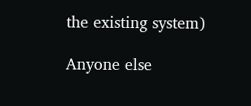the existing system)

Anyone else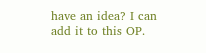have an idea? I can add it to this OP.